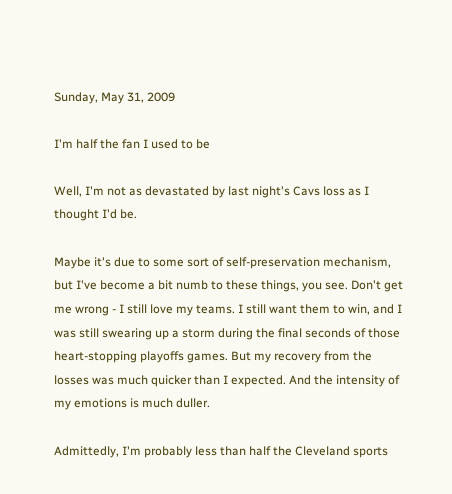Sunday, May 31, 2009

I'm half the fan I used to be

Well, I'm not as devastated by last night's Cavs loss as I thought I'd be.

Maybe it's due to some sort of self-preservation mechanism, but I've become a bit numb to these things, you see. Don't get me wrong - I still love my teams. I still want them to win, and I was still swearing up a storm during the final seconds of those heart-stopping playoffs games. But my recovery from the losses was much quicker than I expected. And the intensity of my emotions is much duller.

Admittedly, I'm probably less than half the Cleveland sports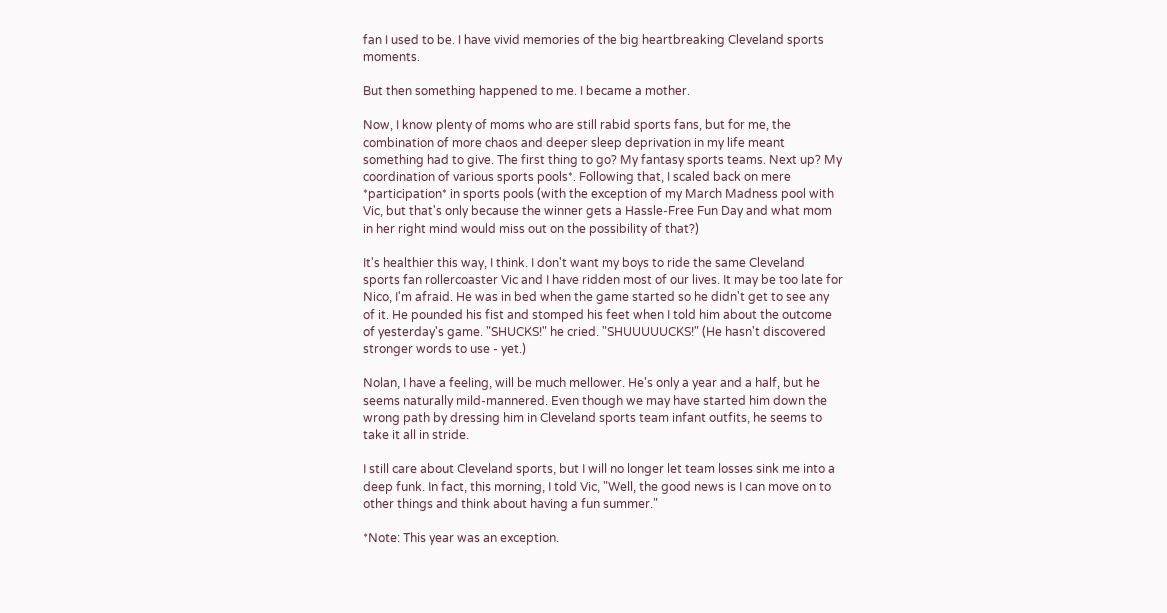fan I used to be. I have vivid memories of the big heartbreaking Cleveland sports moments.

But then something happened to me. I became a mother.

Now, I know plenty of moms who are still rabid sports fans, but for me, the combination of more chaos and deeper sleep deprivation in my life meant something had to give. The first thing to go? My fantasy sports teams. Next up? My coordination of various sports pools*. Following that, I scaled back on mere *participation* in sports pools (with the exception of my March Madness pool with Vic, but that's only because the winner gets a Hassle-Free Fun Day and what mom in her right mind would miss out on the possibility of that?)

It's healthier this way, I think. I don't want my boys to ride the same Cleveland sports fan rollercoaster Vic and I have ridden most of our lives. It may be too late for Nico, I'm afraid. He was in bed when the game started so he didn't get to see any of it. He pounded his fist and stomped his feet when I told him about the outcome of yesterday's game. "SHUCKS!" he cried. "SHUUUUUCKS!" (He hasn't discovered stronger words to use - yet.)

Nolan, I have a feeling, will be much mellower. He's only a year and a half, but he seems naturally mild-mannered. Even though we may have started him down the wrong path by dressing him in Cleveland sports team infant outfits, he seems to take it all in stride.

I still care about Cleveland sports, but I will no longer let team losses sink me into a deep funk. In fact, this morning, I told Vic, "Well, the good news is I can move on to other things and think about having a fun summer."

*Note: This year was an exception.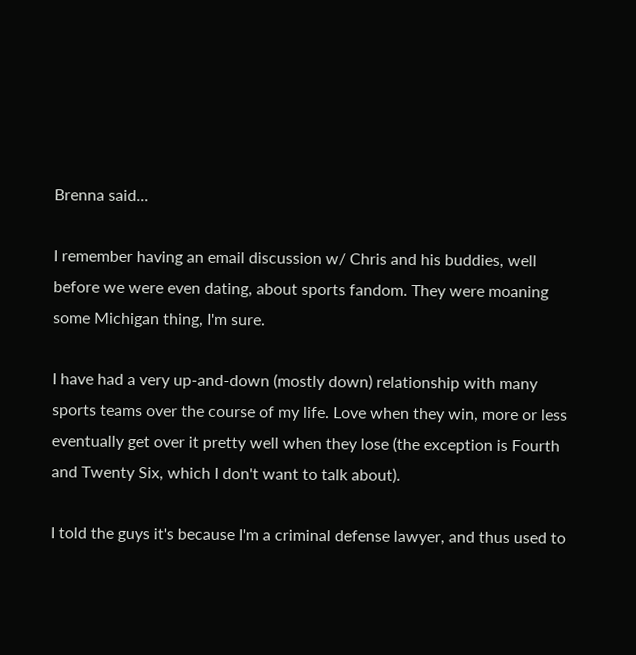Brenna said...

I remember having an email discussion w/ Chris and his buddies, well before we were even dating, about sports fandom. They were moaning some Michigan thing, I'm sure.

I have had a very up-and-down (mostly down) relationship with many sports teams over the course of my life. Love when they win, more or less eventually get over it pretty well when they lose (the exception is Fourth and Twenty Six, which I don't want to talk about).

I told the guys it's because I'm a criminal defense lawyer, and thus used to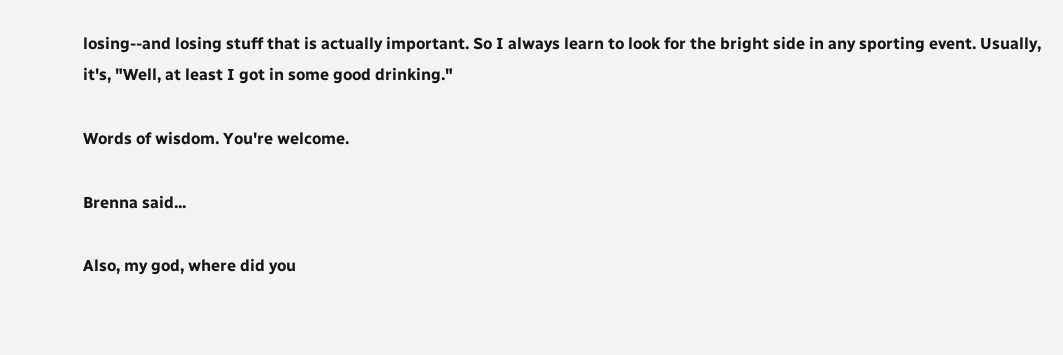losing--and losing stuff that is actually important. So I always learn to look for the bright side in any sporting event. Usually, it's, "Well, at least I got in some good drinking."

Words of wisdom. You're welcome.

Brenna said...

Also, my god, where did you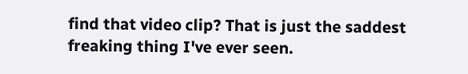find that video clip? That is just the saddest freaking thing I've ever seen.